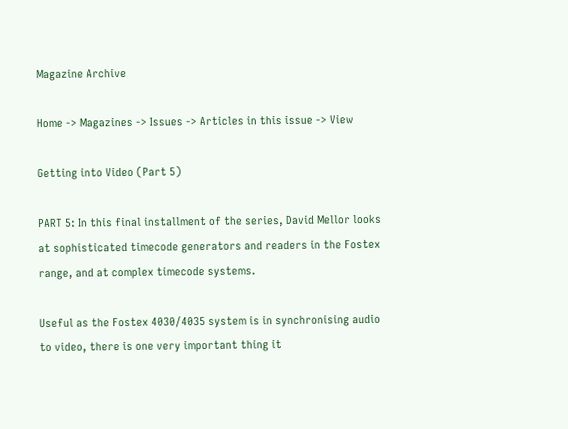Magazine Archive

Home -> Magazines -> Issues -> Articles in this issue -> View

Getting into Video (Part 5)

PART 5: In this final installment of the series, David Mellor looks at sophisticated timecode generators and readers in the Fostex range, and at complex timecode systems.

Useful as the Fostex 4030/4035 system is in synchronising audio to video, there is one very important thing it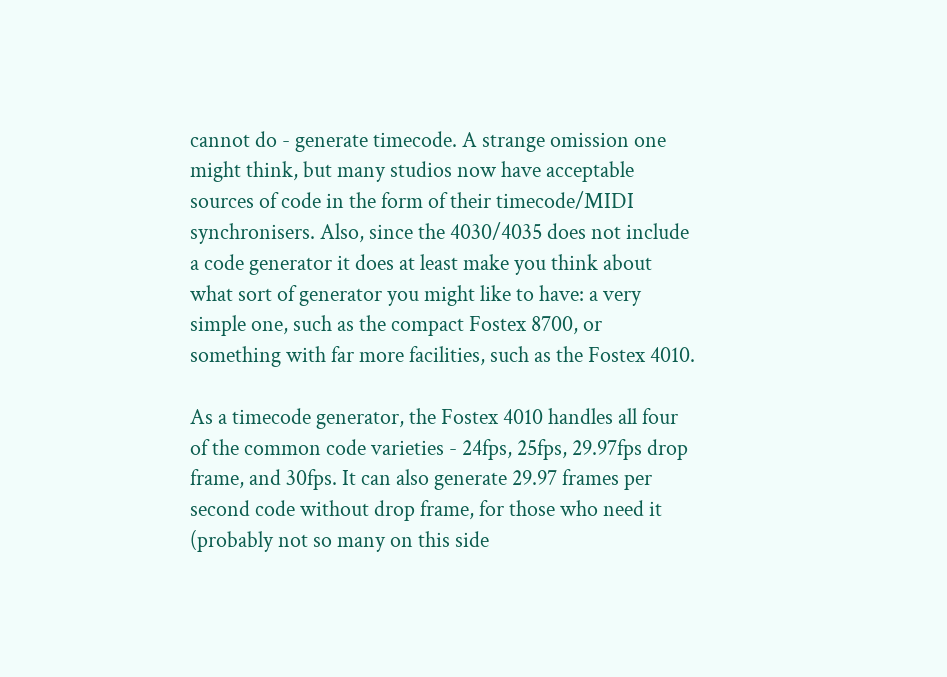cannot do - generate timecode. A strange omission one might think, but many studios now have acceptable sources of code in the form of their timecode/MIDI synchronisers. Also, since the 4030/4035 does not include a code generator it does at least make you think about what sort of generator you might like to have: a very simple one, such as the compact Fostex 8700, or something with far more facilities, such as the Fostex 4010.

As a timecode generator, the Fostex 4010 handles all four of the common code varieties - 24fps, 25fps, 29.97fps drop frame, and 30fps. It can also generate 29.97 frames per second code without drop frame, for those who need it (probably not so many on this side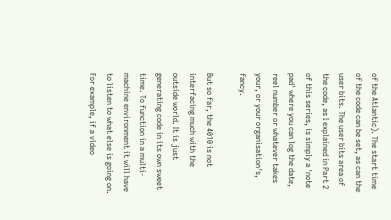of the Atlantic). The start time of the code can be set, as can the user bits. The user bits area of the code, as I explained in Part 2 of this series, is simply a 'note pad' where you can log the date, reel number or whatever takes your, or your organisation's, fancy.

But so far, the 4010 is not interfacing much with the outside world. It is just generating code in its own sweet time. To function in a multi-machine environment it will have to listen to what else is going on. For example, if a video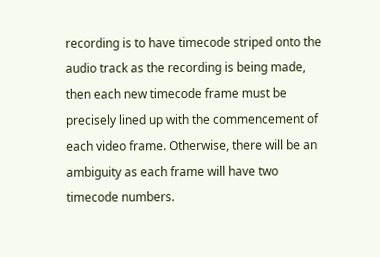recording is to have timecode striped onto the audio track as the recording is being made, then each new timecode frame must be precisely lined up with the commencement of each video frame. Otherwise, there will be an ambiguity as each frame will have two timecode numbers.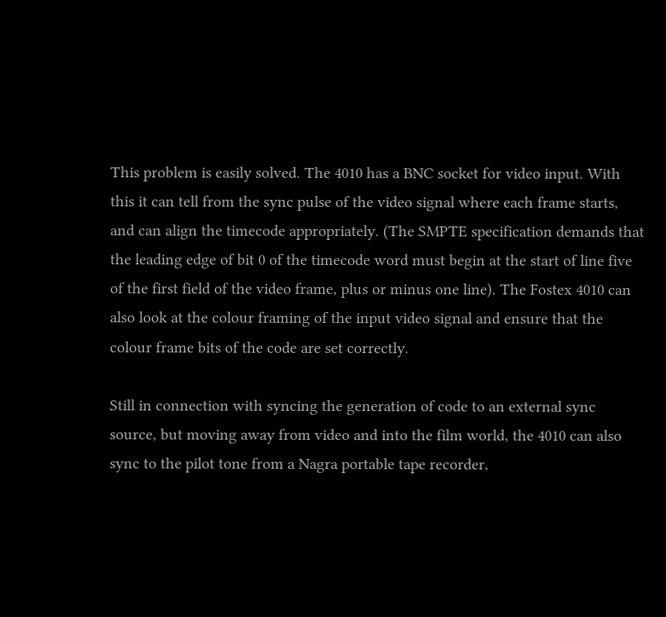This problem is easily solved. The 4010 has a BNC socket for video input. With this it can tell from the sync pulse of the video signal where each frame starts, and can align the timecode appropriately. (The SMPTE specification demands that the leading edge of bit 0 of the timecode word must begin at the start of line five of the first field of the video frame, plus or minus one line). The Fostex 4010 can also look at the colour framing of the input video signal and ensure that the colour frame bits of the code are set correctly.

Still in connection with syncing the generation of code to an external sync source, but moving away from video and into the film world, the 4010 can also sync to the pilot tone from a Nagra portable tape recorder,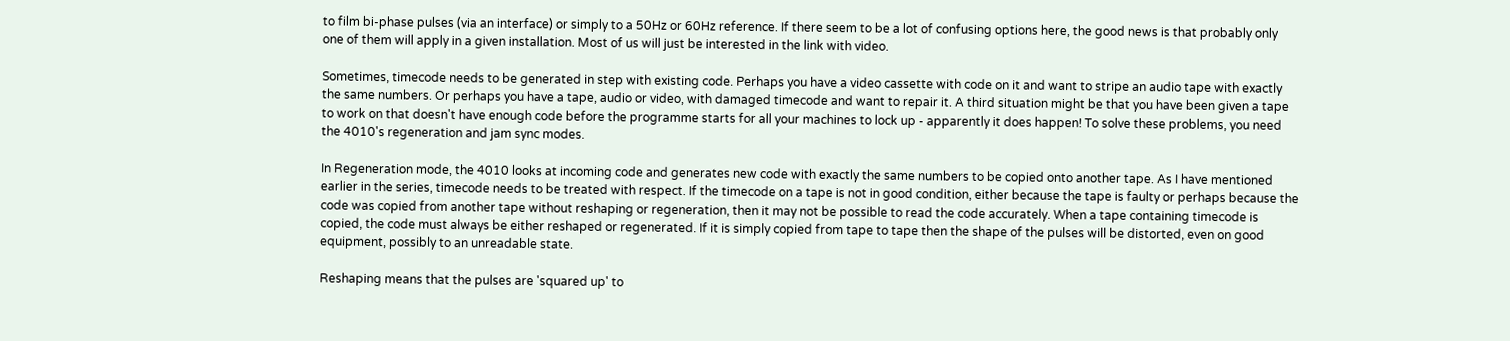to film bi-phase pulses (via an interface) or simply to a 50Hz or 60Hz reference. If there seem to be a lot of confusing options here, the good news is that probably only one of them will apply in a given installation. Most of us will just be interested in the link with video.

Sometimes, timecode needs to be generated in step with existing code. Perhaps you have a video cassette with code on it and want to stripe an audio tape with exactly the same numbers. Or perhaps you have a tape, audio or video, with damaged timecode and want to repair it. A third situation might be that you have been given a tape to work on that doesn't have enough code before the programme starts for all your machines to lock up - apparently it does happen! To solve these problems, you need the 4010's regeneration and jam sync modes.

In Regeneration mode, the 4010 looks at incoming code and generates new code with exactly the same numbers to be copied onto another tape. As I have mentioned earlier in the series, timecode needs to be treated with respect. If the timecode on a tape is not in good condition, either because the tape is faulty or perhaps because the code was copied from another tape without reshaping or regeneration, then it may not be possible to read the code accurately. When a tape containing timecode is copied, the code must always be either reshaped or regenerated. If it is simply copied from tape to tape then the shape of the pulses will be distorted, even on good equipment, possibly to an unreadable state.

Reshaping means that the pulses are 'squared up' to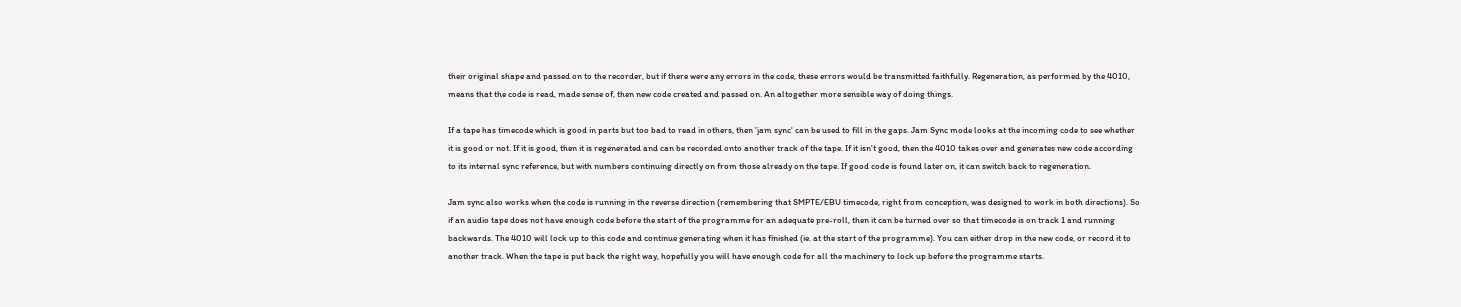their original shape and passed on to the recorder, but if there were any errors in the code, these errors would be transmitted faithfully. Regeneration, as performed by the 4010, means that the code is read, made sense of, then new code created and passed on. An altogether more sensible way of doing things.

If a tape has timecode which is good in parts but too bad to read in others, then 'jam sync' can be used to fill in the gaps. Jam Sync mode looks at the incoming code to see whether it is good or not. If it is good, then it is regenerated and can be recorded onto another track of the tape. If it isn't good, then the 4010 takes over and generates new code according to its internal sync reference, but with numbers continuing directly on from those already on the tape. If good code is found later on, it can switch back to regeneration.

Jam sync also works when the code is running in the reverse direction (remembering that SMPTE/EBU timecode, right from conception, was designed to work in both directions). So if an audio tape does not have enough code before the start of the programme for an adequate pre-roll, then it can be turned over so that timecode is on track 1 and running backwards. The 4010 will lock up to this code and continue generating when it has finished (ie. at the start of the programme). You can either drop in the new code, or record it to another track. When the tape is put back the right way, hopefully you will have enough code for all the machinery to lock up before the programme starts.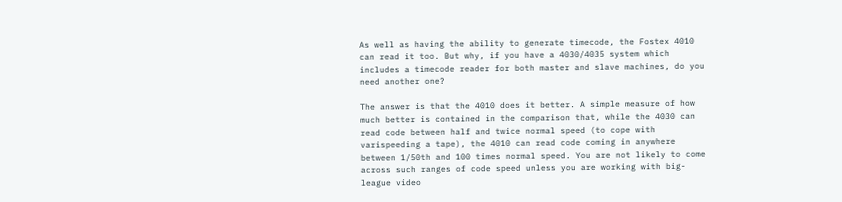As well as having the ability to generate timecode, the Fostex 4010 can read it too. But why, if you have a 4030/4035 system which includes a timecode reader for both master and slave machines, do you need another one?

The answer is that the 4010 does it better. A simple measure of how much better is contained in the comparison that, while the 4030 can read code between half and twice normal speed (to cope with varispeeding a tape), the 4010 can read code coming in anywhere between 1/50th and 100 times normal speed. You are not likely to come across such ranges of code speed unless you are working with big-league video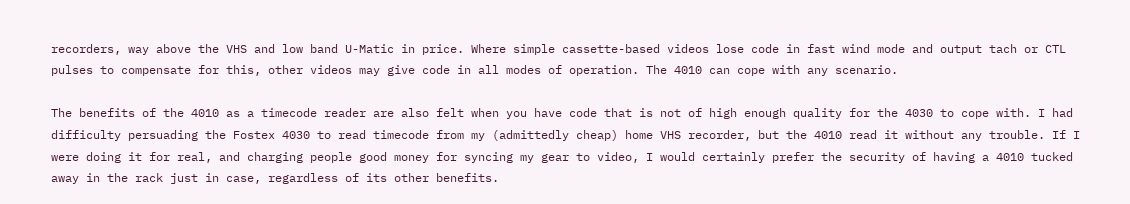recorders, way above the VHS and low band U-Matic in price. Where simple cassette-based videos lose code in fast wind mode and output tach or CTL pulses to compensate for this, other videos may give code in all modes of operation. The 4010 can cope with any scenario.

The benefits of the 4010 as a timecode reader are also felt when you have code that is not of high enough quality for the 4030 to cope with. I had difficulty persuading the Fostex 4030 to read timecode from my (admittedly cheap) home VHS recorder, but the 4010 read it without any trouble. If I were doing it for real, and charging people good money for syncing my gear to video, I would certainly prefer the security of having a 4010 tucked away in the rack just in case, regardless of its other benefits.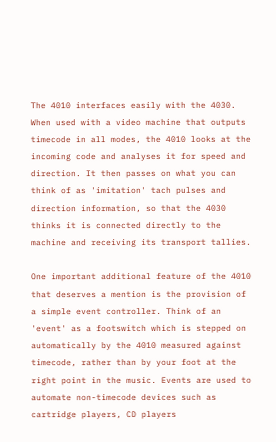The 4010 interfaces easily with the 4030. When used with a video machine that outputs timecode in all modes, the 4010 looks at the incoming code and analyses it for speed and direction. It then passes on what you can think of as 'imitation' tach pulses and direction information, so that the 4030 thinks it is connected directly to the machine and receiving its transport tallies.

One important additional feature of the 4010 that deserves a mention is the provision of a simple event controller. Think of an 'event' as a footswitch which is stepped on automatically by the 4010 measured against timecode, rather than by your foot at the right point in the music. Events are used to automate non-timecode devices such as cartridge players, CD players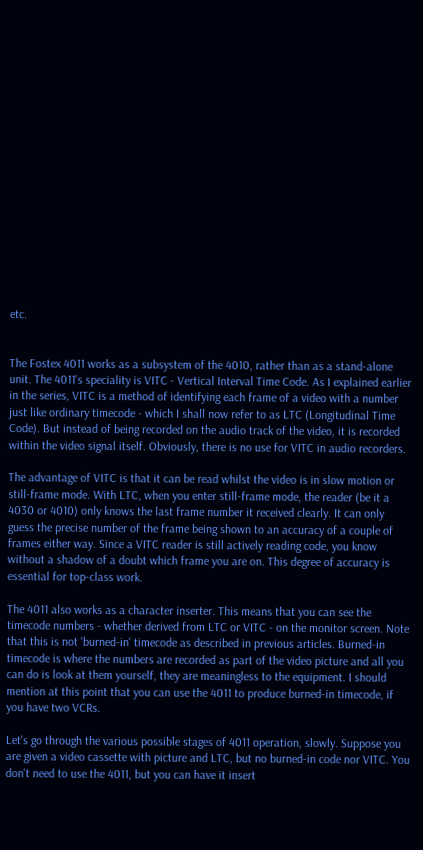etc.


The Fostex 4011 works as a subsystem of the 4010, rather than as a stand-alone unit. The 4011's speciality is VITC - Vertical Interval Time Code. As I explained earlier in the series, VITC is a method of identifying each frame of a video with a number just like ordinary timecode - which I shall now refer to as LTC (Longitudinal Time Code). But instead of being recorded on the audio track of the video, it is recorded within the video signal itself. Obviously, there is no use for VITC in audio recorders.

The advantage of VITC is that it can be read whilst the video is in slow motion or still-frame mode. With LTC, when you enter still-frame mode, the reader (be it a 4030 or 4010) only knows the last frame number it received clearly. It can only guess the precise number of the frame being shown to an accuracy of a couple of frames either way. Since a VITC reader is still actively reading code, you know without a shadow of a doubt which frame you are on. This degree of accuracy is essential for top-class work.

The 4011 also works as a character inserter. This means that you can see the timecode numbers - whether derived from LTC or VITC - on the monitor screen. Note that this is not 'burned-in' timecode as described in previous articles. Burned-in timecode is where the numbers are recorded as part of the video picture and all you can do is look at them yourself, they are meaningless to the equipment. I should mention at this point that you can use the 4011 to produce burned-in timecode, if you have two VCRs.

Let's go through the various possible stages of 4011 operation, slowly. Suppose you are given a video cassette with picture and LTC, but no burned-in code nor VITC. You don't need to use the 4011, but you can have it insert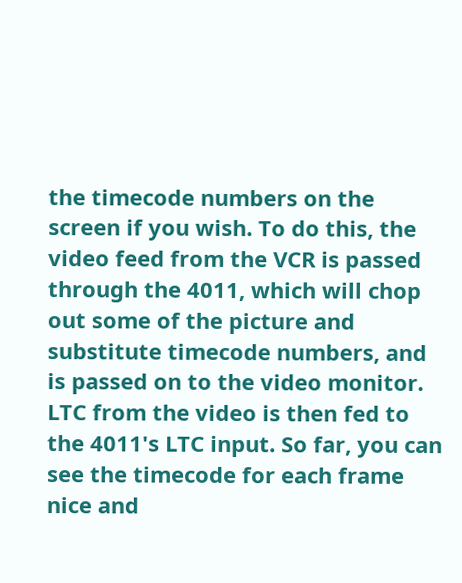the timecode numbers on the screen if you wish. To do this, the video feed from the VCR is passed through the 4011, which will chop out some of the picture and substitute timecode numbers, and is passed on to the video monitor. LTC from the video is then fed to the 4011's LTC input. So far, you can see the timecode for each frame nice and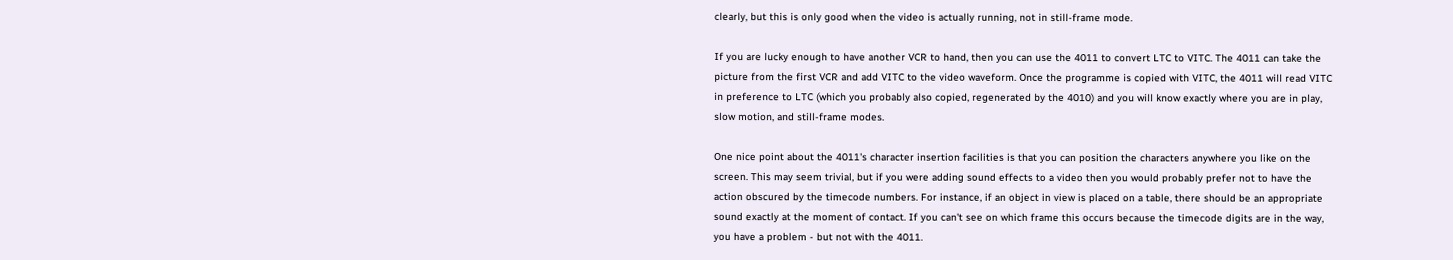clearly, but this is only good when the video is actually running, not in still-frame mode.

If you are lucky enough to have another VCR to hand, then you can use the 4011 to convert LTC to VITC. The 4011 can take the picture from the first VCR and add VITC to the video waveform. Once the programme is copied with VITC, the 4011 will read VITC in preference to LTC (which you probably also copied, regenerated by the 4010) and you will know exactly where you are in play, slow motion, and still-frame modes.

One nice point about the 4011's character insertion facilities is that you can position the characters anywhere you like on the screen. This may seem trivial, but if you were adding sound effects to a video then you would probably prefer not to have the action obscured by the timecode numbers. For instance, if an object in view is placed on a table, there should be an appropriate sound exactly at the moment of contact. If you can't see on which frame this occurs because the timecode digits are in the way, you have a problem - but not with the 4011.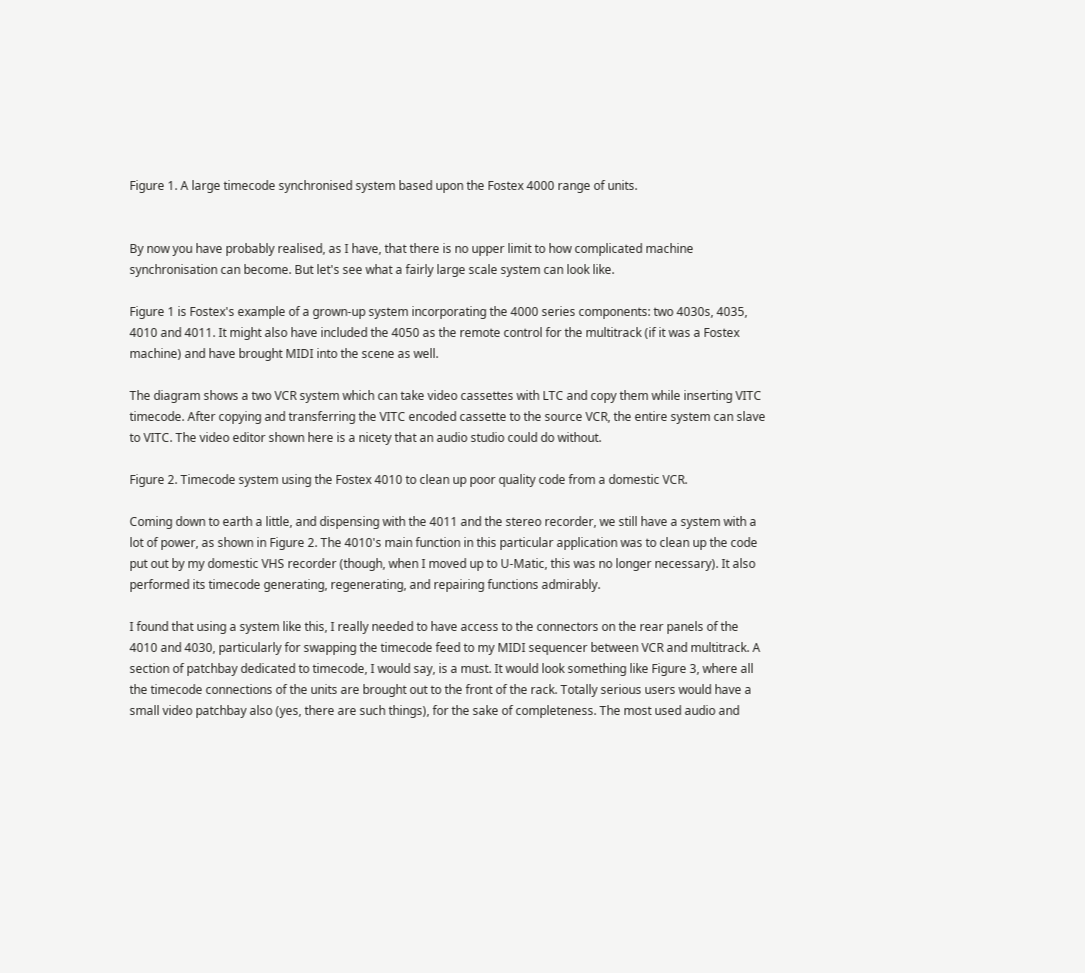Figure 1. A large timecode synchronised system based upon the Fostex 4000 range of units.


By now you have probably realised, as I have, that there is no upper limit to how complicated machine synchronisation can become. But let's see what a fairly large scale system can look like.

Figure 1 is Fostex's example of a grown-up system incorporating the 4000 series components: two 4030s, 4035, 4010 and 4011. It might also have included the 4050 as the remote control for the multitrack (if it was a Fostex machine) and have brought MIDI into the scene as well.

The diagram shows a two VCR system which can take video cassettes with LTC and copy them while inserting VITC timecode. After copying and transferring the VITC encoded cassette to the source VCR, the entire system can slave to VITC. The video editor shown here is a nicety that an audio studio could do without.

Figure 2. Timecode system using the Fostex 4010 to clean up poor quality code from a domestic VCR.

Coming down to earth a little, and dispensing with the 4011 and the stereo recorder, we still have a system with a lot of power, as shown in Figure 2. The 4010's main function in this particular application was to clean up the code put out by my domestic VHS recorder (though, when I moved up to U-Matic, this was no longer necessary). It also performed its timecode generating, regenerating, and repairing functions admirably.

I found that using a system like this, I really needed to have access to the connectors on the rear panels of the 4010 and 4030, particularly for swapping the timecode feed to my MIDI sequencer between VCR and multitrack. A section of patchbay dedicated to timecode, I would say, is a must. It would look something like Figure 3, where all the timecode connections of the units are brought out to the front of the rack. Totally serious users would have a small video patchbay also (yes, there are such things), for the sake of completeness. The most used audio and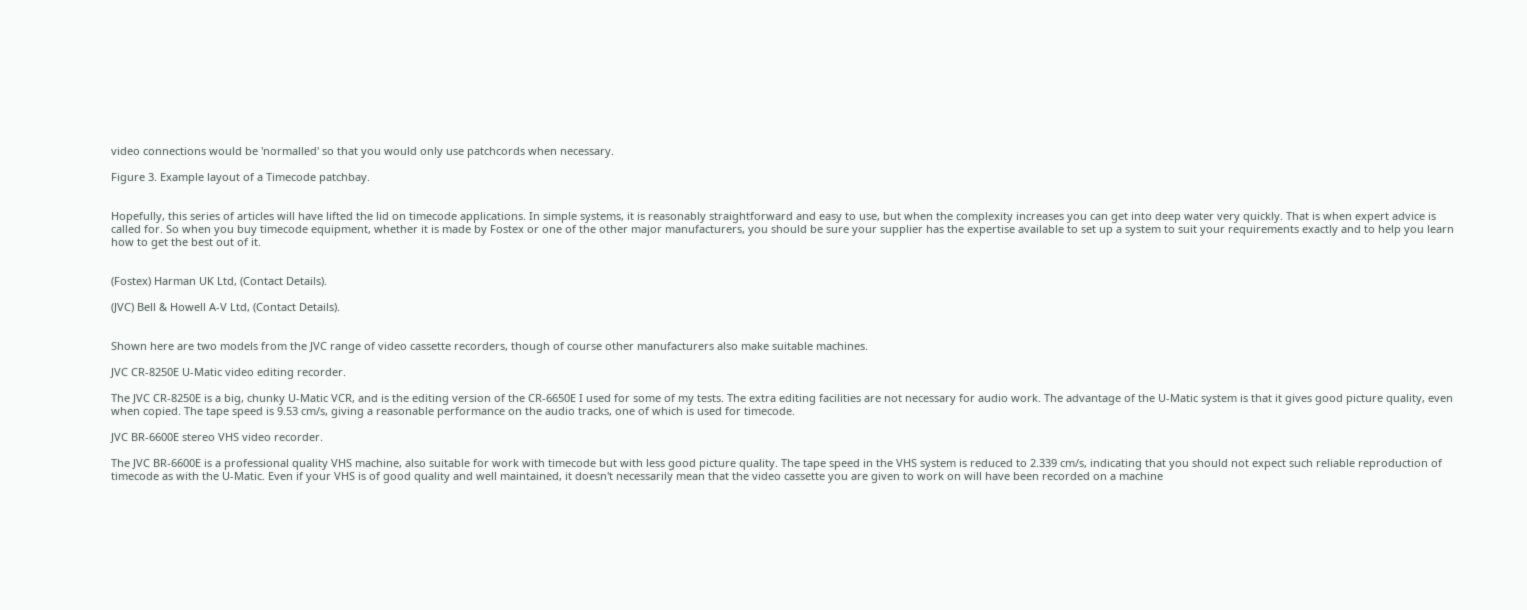video connections would be 'normalled' so that you would only use patchcords when necessary.

Figure 3. Example layout of a Timecode patchbay.


Hopefully, this series of articles will have lifted the lid on timecode applications. In simple systems, it is reasonably straightforward and easy to use, but when the complexity increases you can get into deep water very quickly. That is when expert advice is called for. So when you buy timecode equipment, whether it is made by Fostex or one of the other major manufacturers, you should be sure your supplier has the expertise available to set up a system to suit your requirements exactly and to help you learn how to get the best out of it.


(Fostex) Harman UK Ltd, (Contact Details).

(JVC) Bell & Howell A-V Ltd, (Contact Details).


Shown here are two models from the JVC range of video cassette recorders, though of course other manufacturers also make suitable machines.

JVC CR-8250E U-Matic video editing recorder.

The JVC CR-8250E is a big, chunky U-Matic VCR, and is the editing version of the CR-6650E I used for some of my tests. The extra editing facilities are not necessary for audio work. The advantage of the U-Matic system is that it gives good picture quality, even when copied. The tape speed is 9.53 cm/s, giving a reasonable performance on the audio tracks, one of which is used for timecode.

JVC BR-6600E stereo VHS video recorder.

The JVC BR-6600E is a professional quality VHS machine, also suitable for work with timecode but with less good picture quality. The tape speed in the VHS system is reduced to 2.339 cm/s, indicating that you should not expect such reliable reproduction of timecode as with the U-Matic. Even if your VHS is of good quality and well maintained, it doesn't necessarily mean that the video cassette you are given to work on will have been recorded on a machine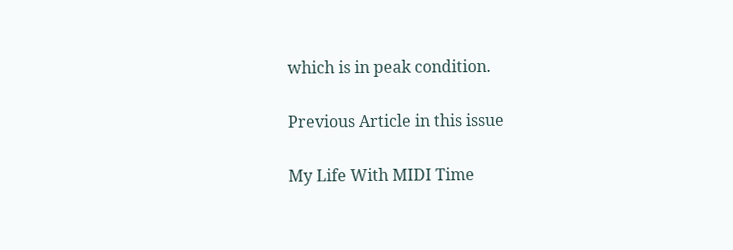which is in peak condition.

Previous Article in this issue

My Life With MIDI Time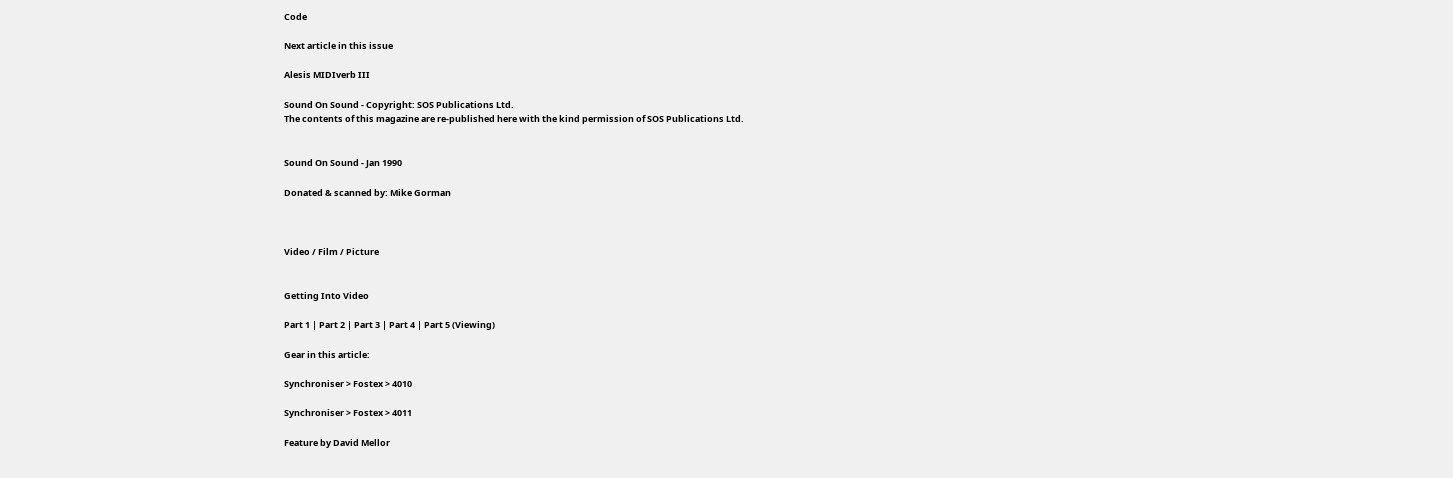Code

Next article in this issue

Alesis MIDIverb III

Sound On Sound - Copyright: SOS Publications Ltd.
The contents of this magazine are re-published here with the kind permission of SOS Publications Ltd.


Sound On Sound - Jan 1990

Donated & scanned by: Mike Gorman



Video / Film / Picture


Getting Into Video

Part 1 | Part 2 | Part 3 | Part 4 | Part 5 (Viewing)

Gear in this article:

Synchroniser > Fostex > 4010

Synchroniser > Fostex > 4011

Feature by David Mellor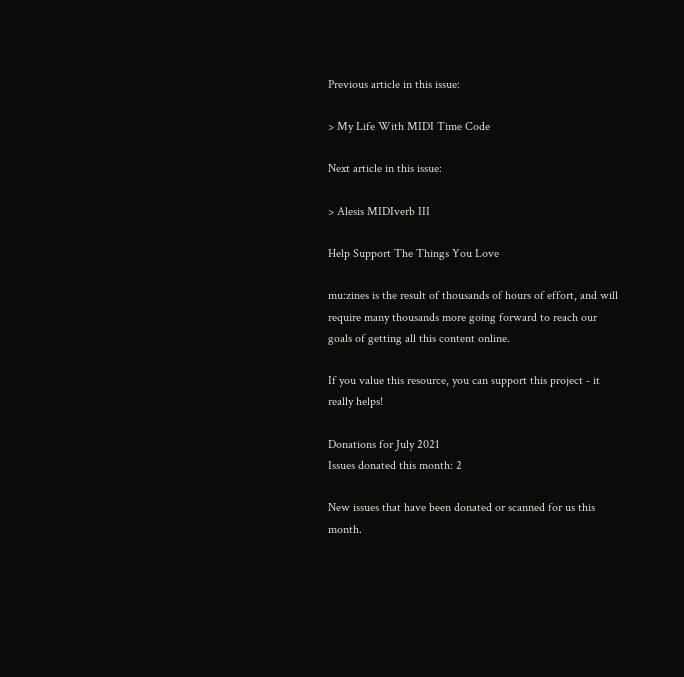Previous article in this issue:

> My Life With MIDI Time Code

Next article in this issue:

> Alesis MIDIverb III

Help Support The Things You Love

mu:zines is the result of thousands of hours of effort, and will require many thousands more going forward to reach our goals of getting all this content online.

If you value this resource, you can support this project - it really helps!

Donations for July 2021
Issues donated this month: 2

New issues that have been donated or scanned for us this month.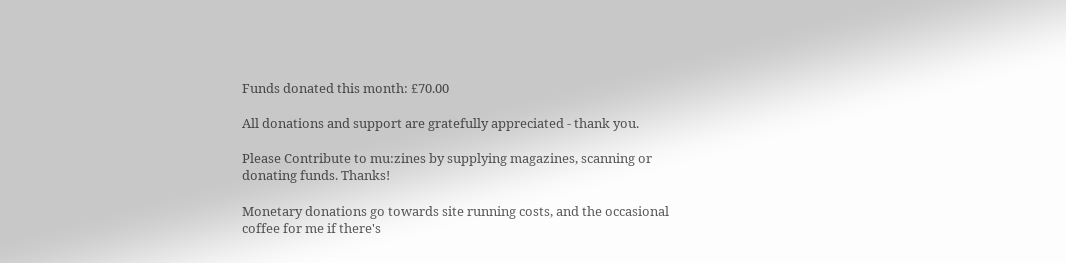Funds donated this month: £70.00

All donations and support are gratefully appreciated - thank you.

Please Contribute to mu:zines by supplying magazines, scanning or donating funds. Thanks!

Monetary donations go towards site running costs, and the occasional coffee for me if there's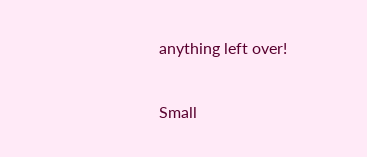anything left over!

Small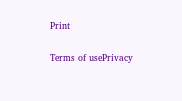Print

Terms of usePrivacy